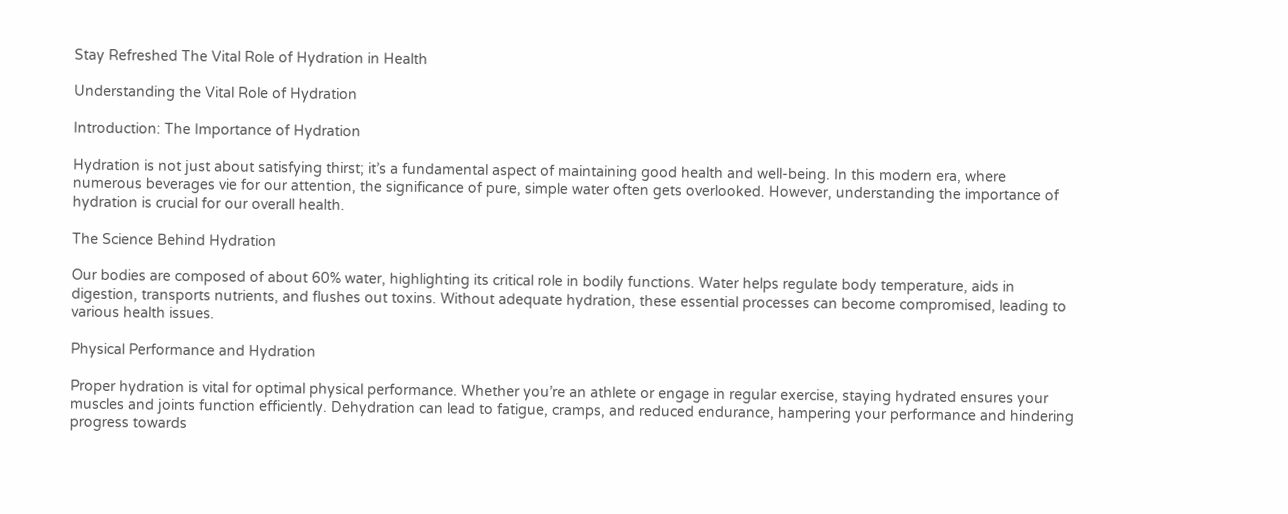Stay Refreshed The Vital Role of Hydration in Health

Understanding the Vital Role of Hydration

Introduction: The Importance of Hydration

Hydration is not just about satisfying thirst; it’s a fundamental aspect of maintaining good health and well-being. In this modern era, where numerous beverages vie for our attention, the significance of pure, simple water often gets overlooked. However, understanding the importance of hydration is crucial for our overall health.

The Science Behind Hydration

Our bodies are composed of about 60% water, highlighting its critical role in bodily functions. Water helps regulate body temperature, aids in digestion, transports nutrients, and flushes out toxins. Without adequate hydration, these essential processes can become compromised, leading to various health issues.

Physical Performance and Hydration

Proper hydration is vital for optimal physical performance. Whether you’re an athlete or engage in regular exercise, staying hydrated ensures your muscles and joints function efficiently. Dehydration can lead to fatigue, cramps, and reduced endurance, hampering your performance and hindering progress towards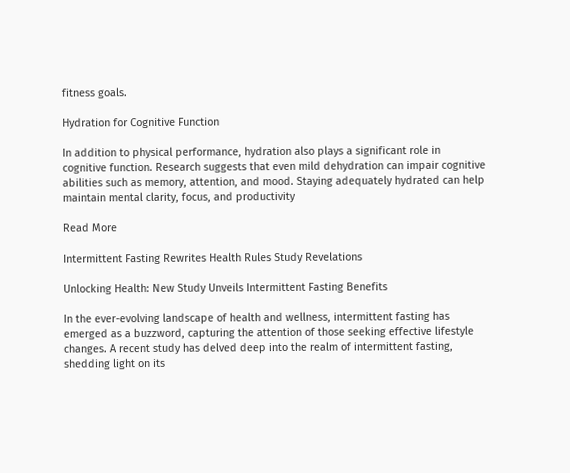fitness goals.

Hydration for Cognitive Function

In addition to physical performance, hydration also plays a significant role in cognitive function. Research suggests that even mild dehydration can impair cognitive abilities such as memory, attention, and mood. Staying adequately hydrated can help maintain mental clarity, focus, and productivity

Read More

Intermittent Fasting Rewrites Health Rules Study Revelations

Unlocking Health: New Study Unveils Intermittent Fasting Benefits

In the ever-evolving landscape of health and wellness, intermittent fasting has emerged as a buzzword, capturing the attention of those seeking effective lifestyle changes. A recent study has delved deep into the realm of intermittent fasting, shedding light on its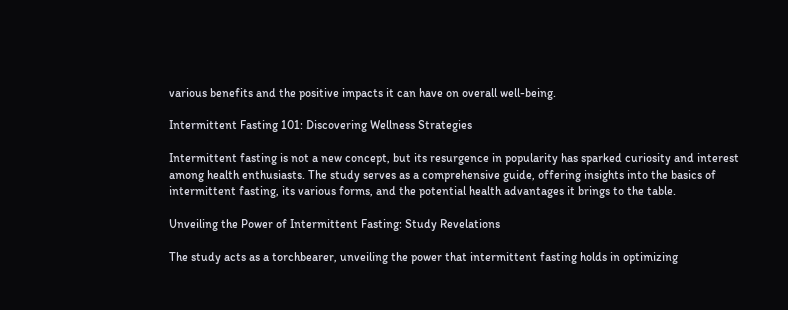various benefits and the positive impacts it can have on overall well-being.

Intermittent Fasting 101: Discovering Wellness Strategies

Intermittent fasting is not a new concept, but its resurgence in popularity has sparked curiosity and interest among health enthusiasts. The study serves as a comprehensive guide, offering insights into the basics of intermittent fasting, its various forms, and the potential health advantages it brings to the table.

Unveiling the Power of Intermittent Fasting: Study Revelations

The study acts as a torchbearer, unveiling the power that intermittent fasting holds in optimizing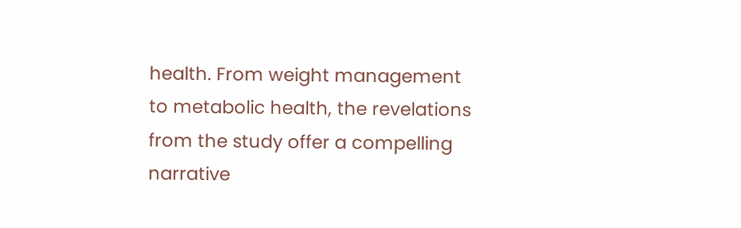health. From weight management to metabolic health, the revelations from the study offer a compelling narrative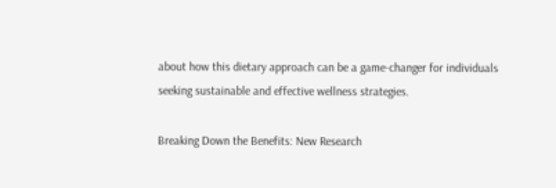about how this dietary approach can be a game-changer for individuals seeking sustainable and effective wellness strategies.

Breaking Down the Benefits: New Research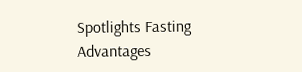Spotlights Fasting Advantages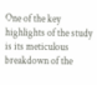One of the key highlights of the study is its meticulous breakdown of the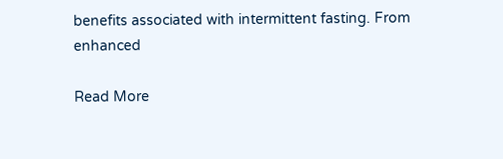benefits associated with intermittent fasting. From enhanced

Read More